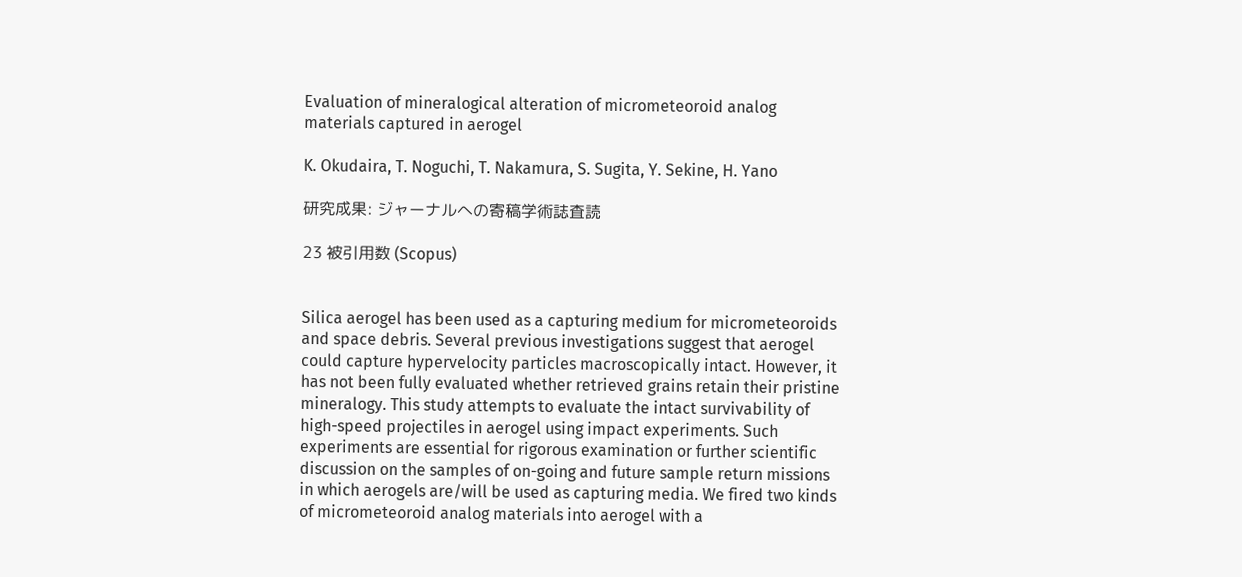Evaluation of mineralogical alteration of micrometeoroid analog materials captured in aerogel

K. Okudaira, T. Noguchi, T. Nakamura, S. Sugita, Y. Sekine, H. Yano

研究成果: ジャーナルへの寄稿学術誌査読

23 被引用数 (Scopus)


Silica aerogel has been used as a capturing medium for micrometeoroids and space debris. Several previous investigations suggest that aerogel could capture hypervelocity particles macroscopically intact. However, it has not been fully evaluated whether retrieved grains retain their pristine mineralogy. This study attempts to evaluate the intact survivability of high-speed projectiles in aerogel using impact experiments. Such experiments are essential for rigorous examination or further scientific discussion on the samples of on-going and future sample return missions in which aerogels are/will be used as capturing media. We fired two kinds of micrometeoroid analog materials into aerogel with a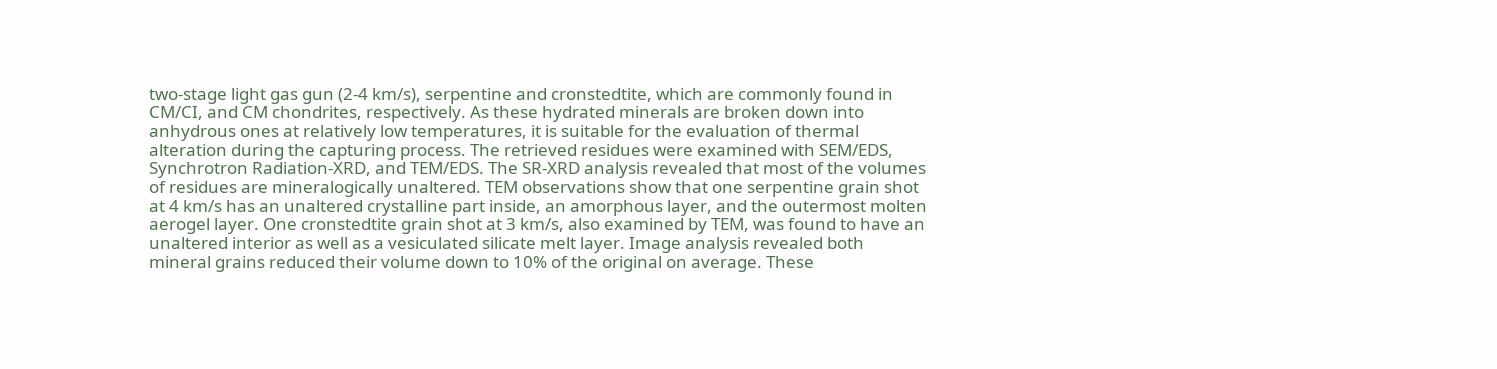two-stage light gas gun (2-4 km/s), serpentine and cronstedtite, which are commonly found in CM/CI, and CM chondrites, respectively. As these hydrated minerals are broken down into anhydrous ones at relatively low temperatures, it is suitable for the evaluation of thermal alteration during the capturing process. The retrieved residues were examined with SEM/EDS, Synchrotron Radiation-XRD, and TEM/EDS. The SR-XRD analysis revealed that most of the volumes of residues are mineralogically unaltered. TEM observations show that one serpentine grain shot at 4 km/s has an unaltered crystalline part inside, an amorphous layer, and the outermost molten aerogel layer. One cronstedtite grain shot at 3 km/s, also examined by TEM, was found to have an unaltered interior as well as a vesiculated silicate melt layer. Image analysis revealed both mineral grains reduced their volume down to 10% of the original on average. These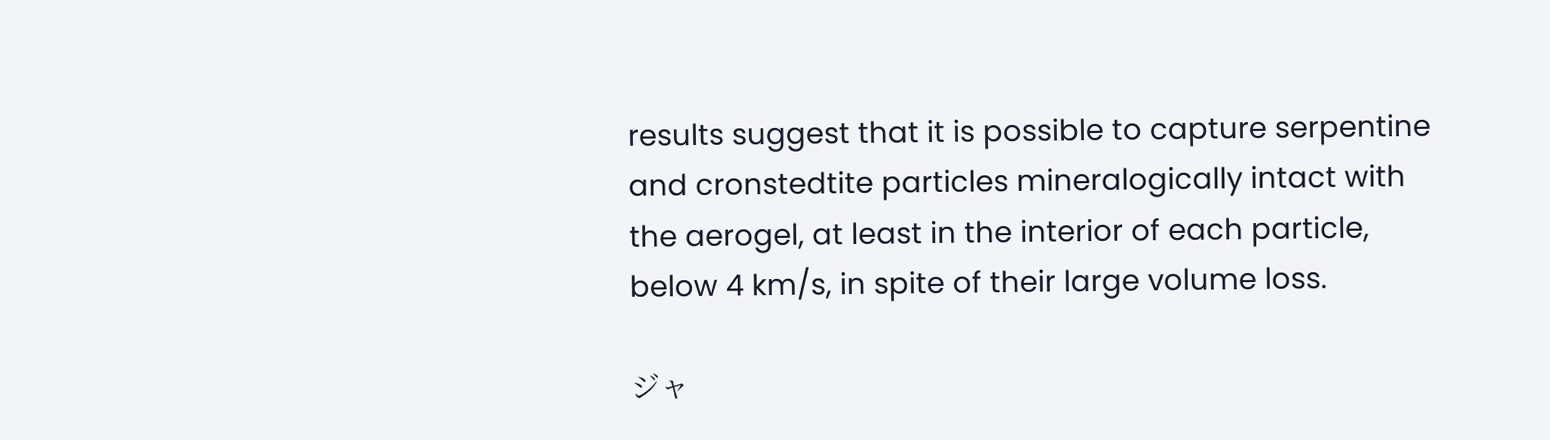results suggest that it is possible to capture serpentine and cronstedtite particles mineralogically intact with the aerogel, at least in the interior of each particle, below 4 km/s, in spite of their large volume loss.

ジャ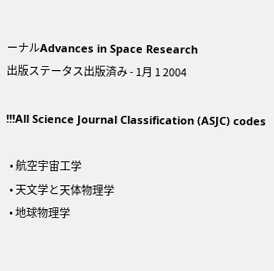ーナルAdvances in Space Research
出版ステータス出版済み - 1月 1 2004

!!!All Science Journal Classification (ASJC) codes

  • 航空宇宙工学
  • 天文学と天体物理学
  • 地球物理学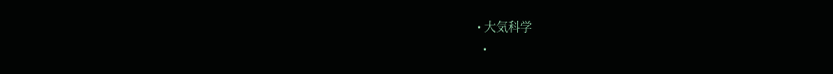• 大気科学
  •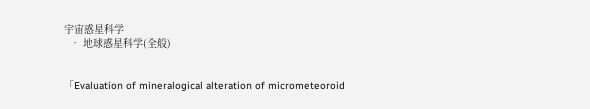宇宙惑星科学
  • 地球惑星科学(全般)


「Evaluation of mineralogical alteration of micrometeoroid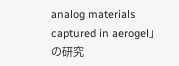analog materials captured in aerogel」の研究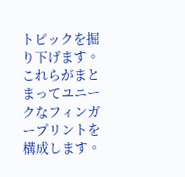トピックを掘り下げます。これらがまとまってユニークなフィンガープリントを構成します。